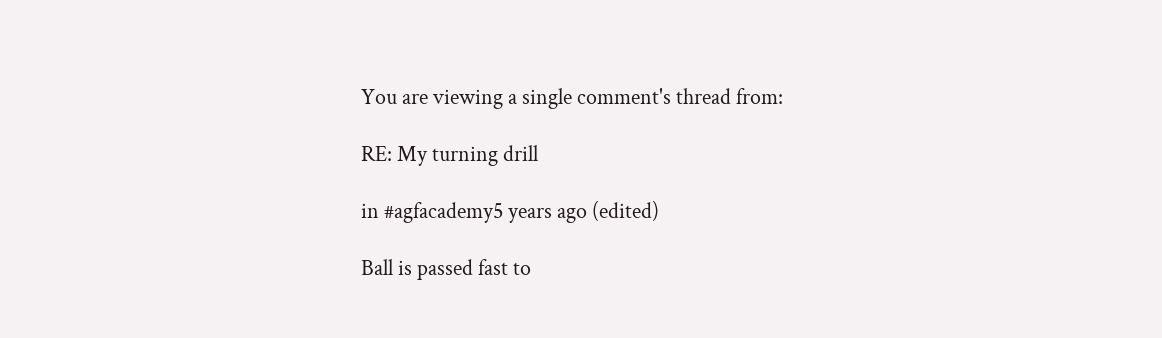You are viewing a single comment's thread from:

RE: My turning drill

in #agfacademy5 years ago (edited)

Ball is passed fast to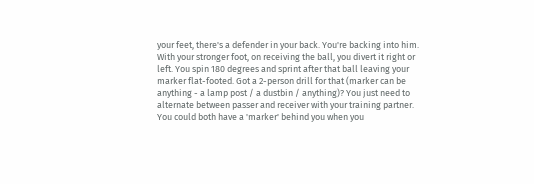your feet, there's a defender in your back. You're backing into him. With your stronger foot, on receiving the ball, you divert it right or left. You spin 180 degrees and sprint after that ball leaving your marker flat-footed. Got a 2-person drill for that (marker can be anything - a lamp post / a dustbin / anything)? You just need to alternate between passer and receiver with your training partner. You could both have a 'marker' behind you when you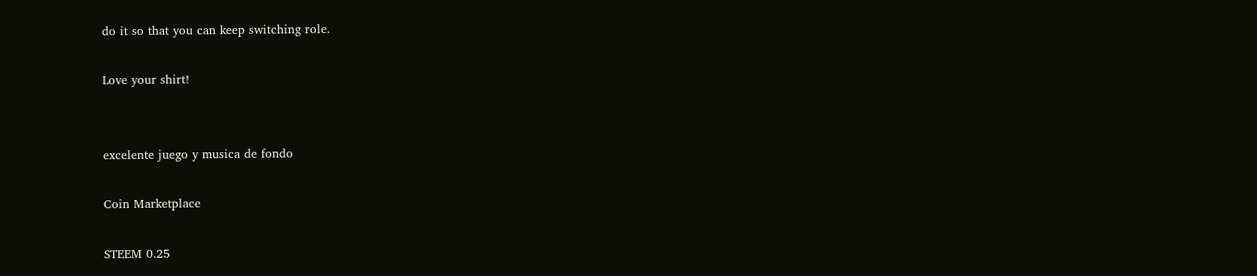do it so that you can keep switching role.

Love your shirt!


excelente juego y musica de fondo

Coin Marketplace

STEEM 0.25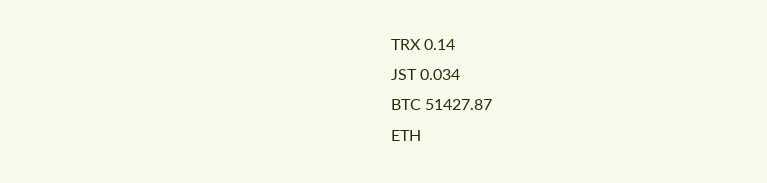TRX 0.14
JST 0.034
BTC 51427.87
ETH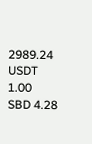2989.24
USDT 1.00
SBD 4.28